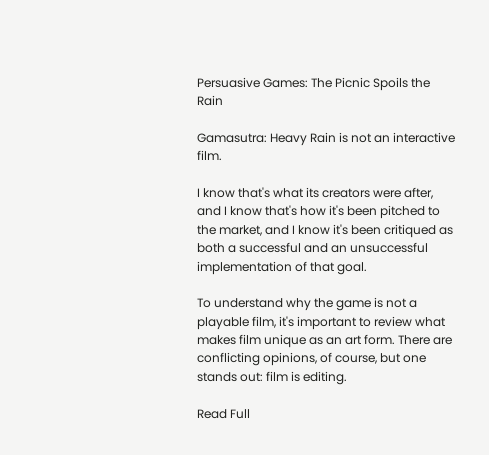Persuasive Games: The Picnic Spoils the Rain

Gamasutra: Heavy Rain is not an interactive film.

I know that's what its creators were after, and I know that's how it's been pitched to the market, and I know it's been critiqued as both a successful and an unsuccessful implementation of that goal.

To understand why the game is not a playable film, it's important to review what makes film unique as an art form. There are conflicting opinions, of course, but one stands out: film is editing.

Read Full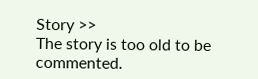Story >>
The story is too old to be commented.